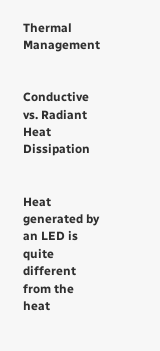Thermal Management


Conductive vs. Radiant Heat Dissipation


Heat generated by an LED is quite different from the heat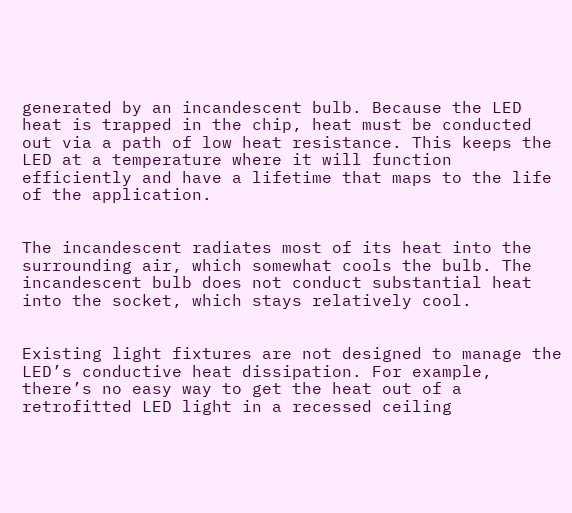generated by an incandescent bulb. Because the LED heat is trapped in the chip, heat must be conducted out via a path of low heat resistance. This keeps the LED at a temperature where it will function efficiently and have a lifetime that maps to the life of the application.


The incandescent radiates most of its heat into the surrounding air, which somewhat cools the bulb. The incandescent bulb does not conduct substantial heat into the socket, which stays relatively cool.


Existing light fixtures are not designed to manage the LED’s conductive heat dissipation. For example, there’s no easy way to get the heat out of a retrofitted LED light in a recessed ceiling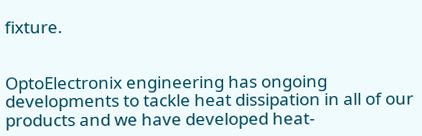fixture.


OptoElectronix engineering has ongoing developments to tackle heat dissipation in all of our products and we have developed heat-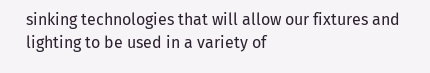sinking technologies that will allow our fixtures and lighting to be used in a variety of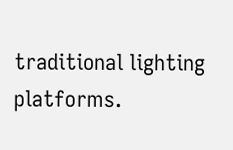traditional lighting platforms.